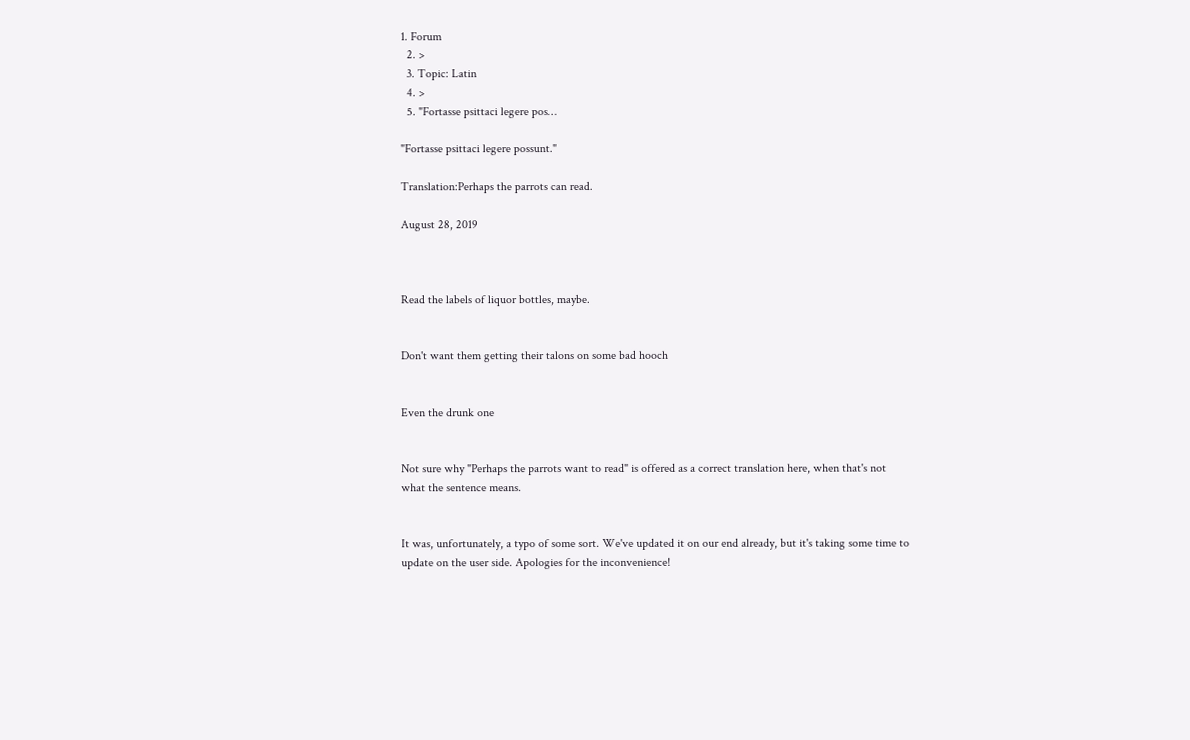1. Forum
  2. >
  3. Topic: Latin
  4. >
  5. "Fortasse psittaci legere pos…

"Fortasse psittaci legere possunt."

Translation:Perhaps the parrots can read.

August 28, 2019



Read the labels of liquor bottles, maybe.


Don't want them getting their talons on some bad hooch


Even the drunk one


Not sure why "Perhaps the parrots want to read" is offered as a correct translation here, when that's not what the sentence means.


It was, unfortunately, a typo of some sort. We've updated it on our end already, but it's taking some time to update on the user side. Apologies for the inconvenience!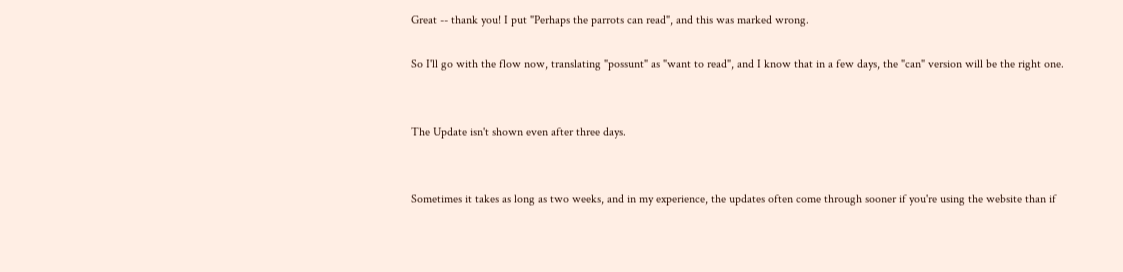Great -- thank you! I put "Perhaps the parrots can read", and this was marked wrong.

So I'll go with the flow now, translating "possunt" as "want to read", and I know that in a few days, the "can" version will be the right one.


The Update isn't shown even after three days.


Sometimes it takes as long as two weeks, and in my experience, the updates often come through sooner if you're using the website than if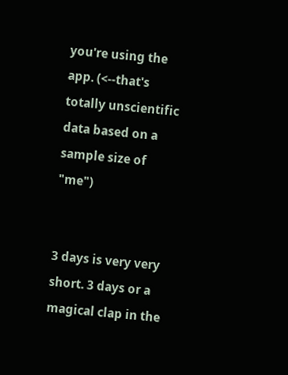you're using the app. (<--that's totally unscientific data based on a sample size of "me")


3 days is very very short. 3 days or a magical clap in the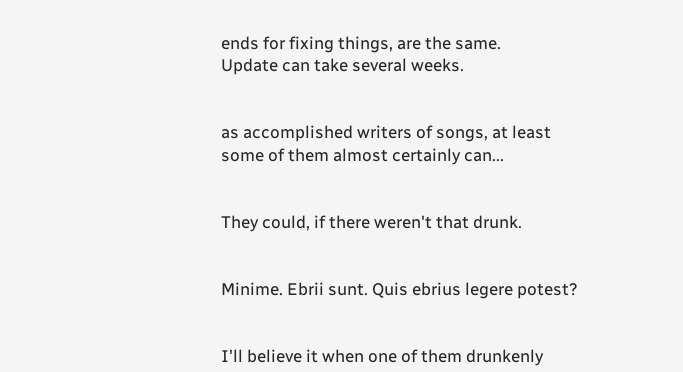ends for fixing things, are the same.
Update can take several weeks.


as accomplished writers of songs, at least some of them almost certainly can...


They could, if there weren't that drunk.


Minime. Ebrii sunt. Quis ebrius legere potest?


I'll believe it when one of them drunkenly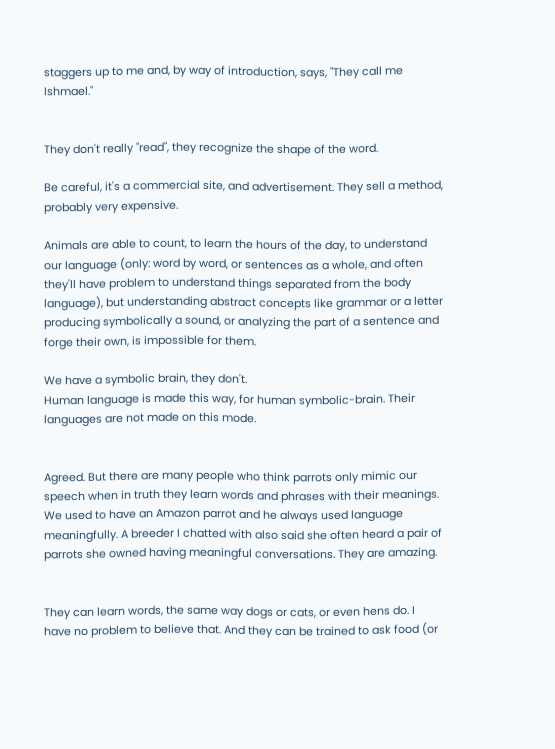staggers up to me and, by way of introduction, says, "They call me Ishmael."


They don't really "read", they recognize the shape of the word.

Be careful, it's a commercial site, and advertisement. They sell a method, probably very expensive.

Animals are able to count, to learn the hours of the day, to understand our language (only: word by word, or sentences as a whole, and often they'll have problem to understand things separated from the body language), but understanding abstract concepts like grammar or a letter producing symbolically a sound, or analyzing the part of a sentence and forge their own, is impossible for them.

We have a symbolic brain, they don't.
Human language is made this way, for human symbolic-brain. Their languages are not made on this mode.


Agreed. But there are many people who think parrots only mimic our speech when in truth they learn words and phrases with their meanings. We used to have an Amazon parrot and he always used language meaningfully. A breeder I chatted with also said she often heard a pair of parrots she owned having meaningful conversations. They are amazing.


They can learn words, the same way dogs or cats, or even hens do. I have no problem to believe that. And they can be trained to ask food (or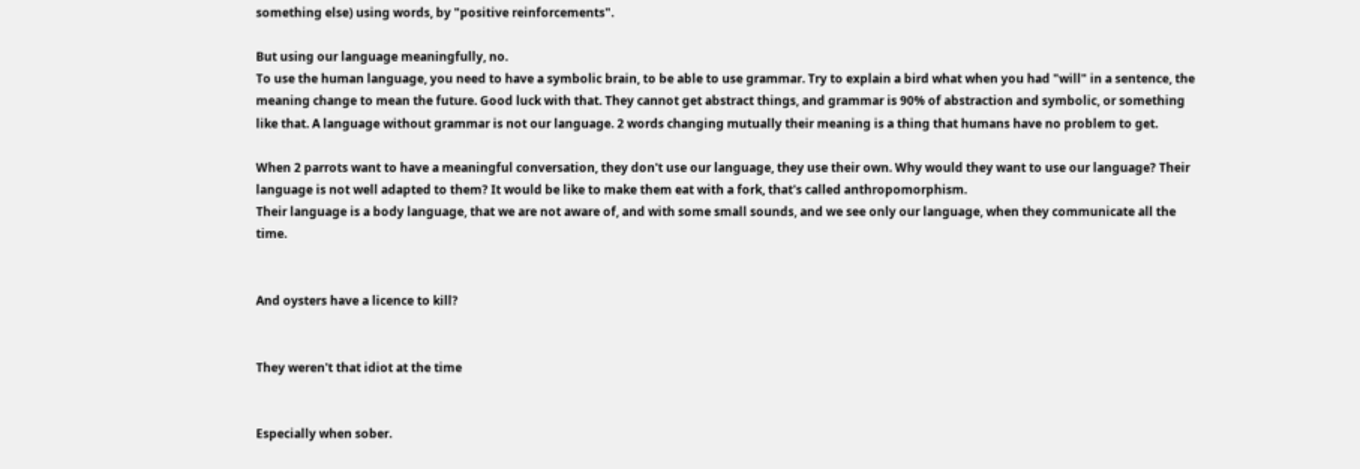something else) using words, by "positive reinforcements".

But using our language meaningfully, no.
To use the human language, you need to have a symbolic brain, to be able to use grammar. Try to explain a bird what when you had "will" in a sentence, the meaning change to mean the future. Good luck with that. They cannot get abstract things, and grammar is 90% of abstraction and symbolic, or something like that. A language without grammar is not our language. 2 words changing mutually their meaning is a thing that humans have no problem to get.

When 2 parrots want to have a meaningful conversation, they don't use our language, they use their own. Why would they want to use our language? Their language is not well adapted to them? It would be like to make them eat with a fork, that's called anthropomorphism.
Their language is a body language, that we are not aware of, and with some small sounds, and we see only our language, when they communicate all the time.


And oysters have a licence to kill?


They weren't that idiot at the time


Especially when sober.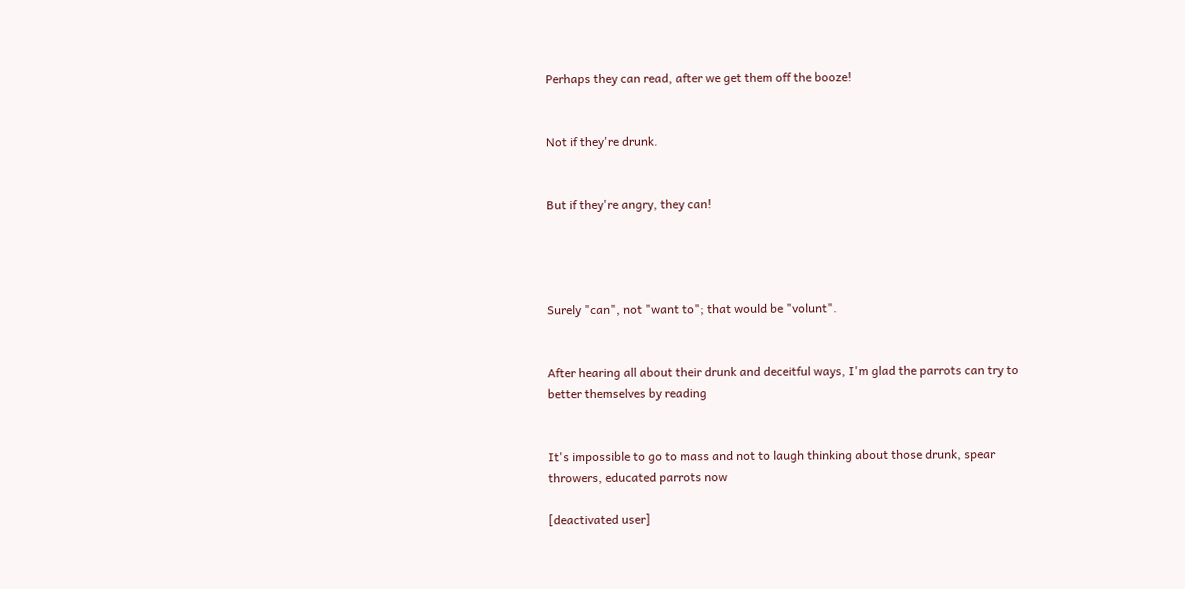Perhaps they can read, after we get them off the booze!


Not if they're drunk.


But if they're angry, they can!




Surely "can", not "want to"; that would be "volunt".


After hearing all about their drunk and deceitful ways, I'm glad the parrots can try to better themselves by reading


It's impossible to go to mass and not to laugh thinking about those drunk, spear throwers, educated parrots now

[deactivated user]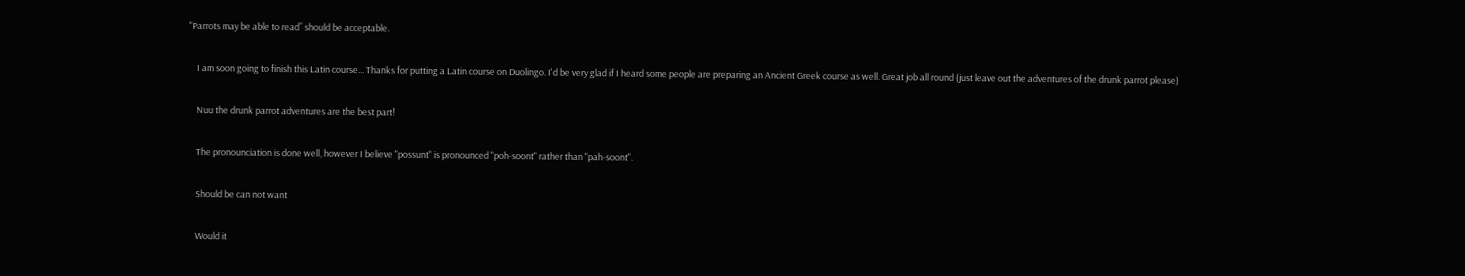"Parrots may be able to read” should be acceptable.


    I am soon going to finish this Latin course... Thanks for putting a Latin course on Duolingo. I'd be very glad if I heard some people are preparing an Ancient Greek course as well. Great job all round (just leave out the adventures of the drunk parrot please)


    Nuu the drunk parrot adventures are the best part!


    The pronounciation is done well, however I believe "possunt" is pronounced "poh-soont" rather than "pah-soont".


    Should be can not want


    Would it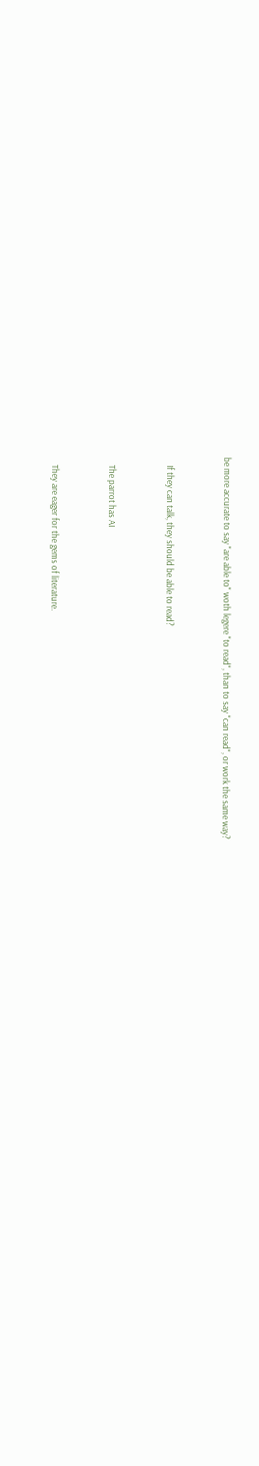be more accurate to say "are able to" woth legere "to read", than to say "can read", or work the same way?


    If they can talk, they should be able to read?


    The parrot has AI


    They are eager for the gems of literature.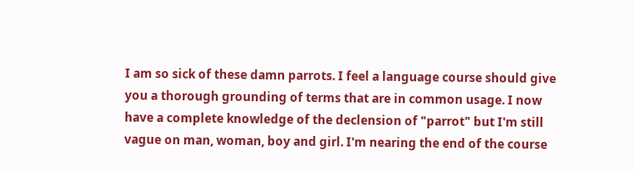I am so sick of these damn parrots. I feel a language course should give you a thorough grounding of terms that are in common usage. I now have a complete knowledge of the declension of "parrot" but I'm still vague on man, woman, boy and girl. I'm nearing the end of the course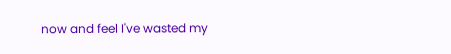now and feel I've wasted my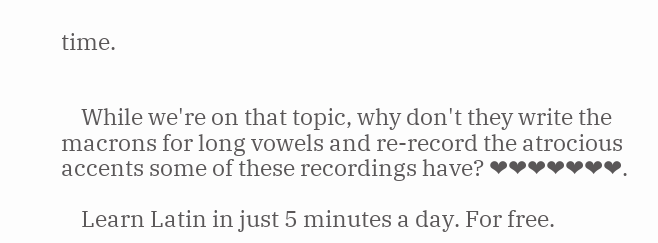time.


    While we're on that topic, why don't they write the macrons for long vowels and re-record the atrocious accents some of these recordings have? ❤❤❤❤❤❤❤.

    Learn Latin in just 5 minutes a day. For free.